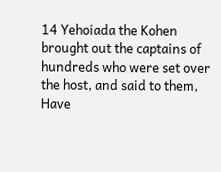14 Yehoiada the Kohen brought out the captains of hundreds who were set over the host, and said to them, Have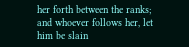her forth between the ranks; and whoever follows her, let him be slain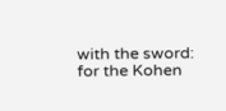with the sword: for the Kohen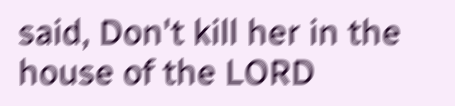said, Don't kill her in the house of the LORD